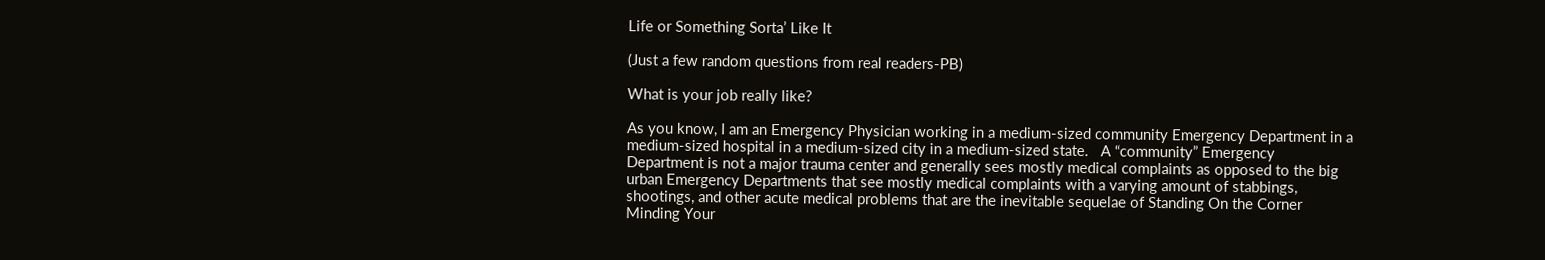Life or Something Sorta’ Like It

(Just a few random questions from real readers-PB)

What is your job really like?

As you know, I am an Emergency Physician working in a medium-sized community Emergency Department in a medium-sized hospital in a medium-sized city in a medium-sized state.   A “community” Emergency Department is not a major trauma center and generally sees mostly medical complaints as opposed to the big urban Emergency Departments that see mostly medical complaints with a varying amount of stabbings, shootings, and other acute medical problems that are the inevitable sequelae of Standing On the Corner Minding Your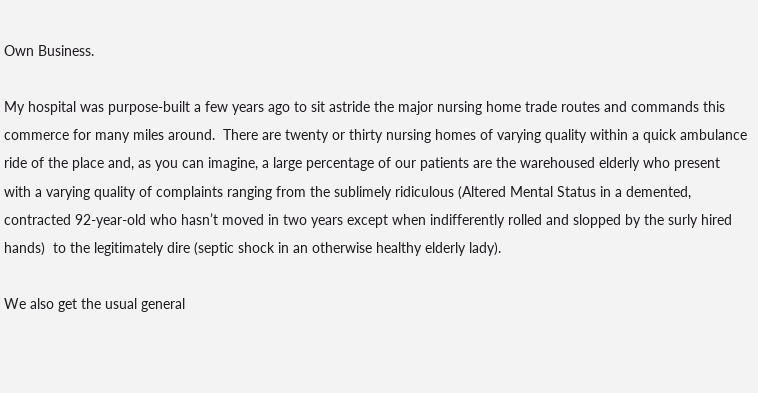Own Business.

My hospital was purpose-built a few years ago to sit astride the major nursing home trade routes and commands this commerce for many miles around.  There are twenty or thirty nursing homes of varying quality within a quick ambulance ride of the place and, as you can imagine, a large percentage of our patients are the warehoused elderly who present with a varying quality of complaints ranging from the sublimely ridiculous (Altered Mental Status in a demented, contracted 92-year-old who hasn’t moved in two years except when indifferently rolled and slopped by the surly hired hands)  to the legitimately dire (septic shock in an otherwise healthy elderly lady).

We also get the usual general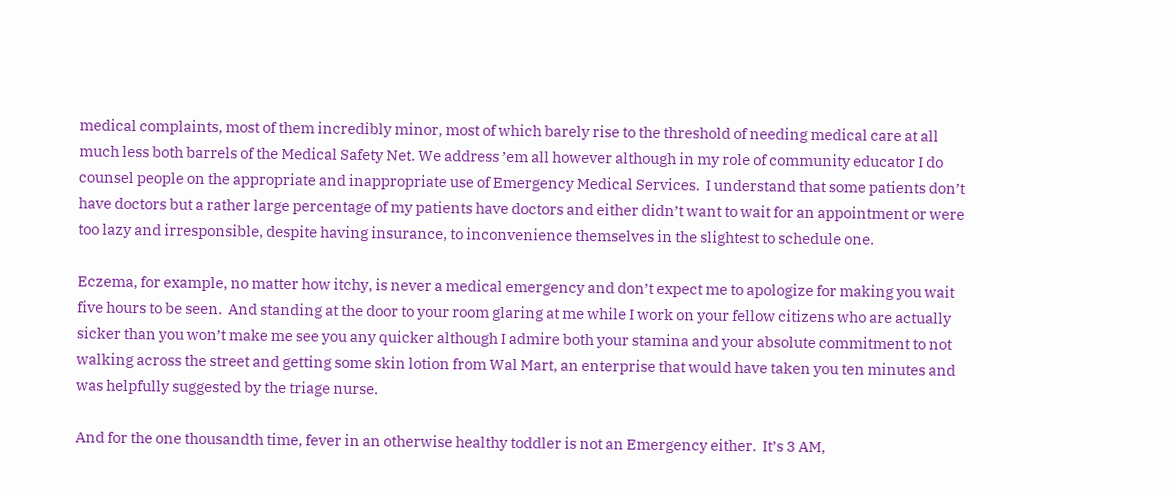medical complaints, most of them incredibly minor, most of which barely rise to the threshold of needing medical care at all much less both barrels of the Medical Safety Net. We address ’em all however although in my role of community educator I do counsel people on the appropriate and inappropriate use of Emergency Medical Services.  I understand that some patients don’t have doctors but a rather large percentage of my patients have doctors and either didn’t want to wait for an appointment or were too lazy and irresponsible, despite having insurance, to inconvenience themselves in the slightest to schedule one.

Eczema, for example, no matter how itchy, is never a medical emergency and don’t expect me to apologize for making you wait five hours to be seen.  And standing at the door to your room glaring at me while I work on your fellow citizens who are actually sicker than you won’t make me see you any quicker although I admire both your stamina and your absolute commitment to not walking across the street and getting some skin lotion from Wal Mart, an enterprise that would have taken you ten minutes and was helpfully suggested by the triage nurse.

And for the one thousandth time, fever in an otherwise healthy toddler is not an Emergency either.  It’s 3 AM,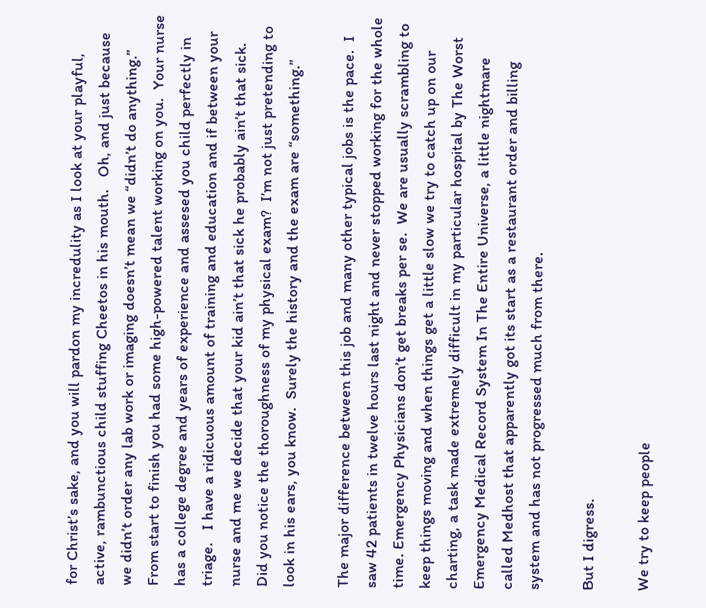for Christ’s sake, and you will pardon my incredulity as I look at your playful, active, rambunctious child stuffing Cheetos in his mouth.   Oh, and just because we didn’t order any lab work or imaging doesn’t mean we “didn’t do anything.”  From start to finish you had some high-powered talent working on you.  Your nurse has a college degree and years of experience and assesed you child perfectly in triage.   I have a ridicuous amount of training and education and if between your nurse and me we decide that your kid ain’t that sick he probably ain’t that sick.  Did you notice the thoroughness of my physical exam?  I’m not just pretending to look in his ears, you know.  Surely the history and the exam are “something.”

The major difference between this job and many other typical jobs is the pace.  I saw 42 patients in twelve hours last night and never stopped working for the whole time. Emergency Physicians don’t get breaks per se.  We are usually scrambling to keep things moving and when things get a little slow we try to catch up on our charting, a task made extremely difficult in my particular hospital by The Worst Emergency Medical Record System In The Entire Universe, a little nightmare called Medhost that apparently got its start as a restaurant order and billing system and has not progressed much from there.

But I digress.

We try to keep people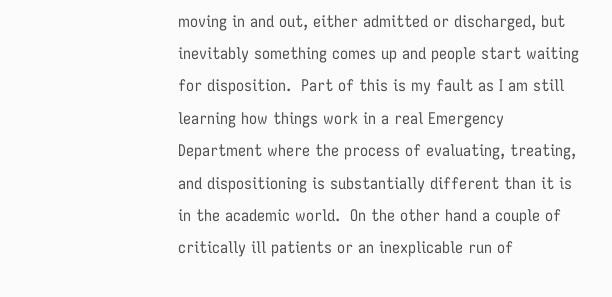moving in and out, either admitted or discharged, but inevitably something comes up and people start waiting for disposition.  Part of this is my fault as I am still learning how things work in a real Emergency Department where the process of evaluating, treating, and dispositioning is substantially different than it is in the academic world.  On the other hand a couple of critically ill patients or an inexplicable run of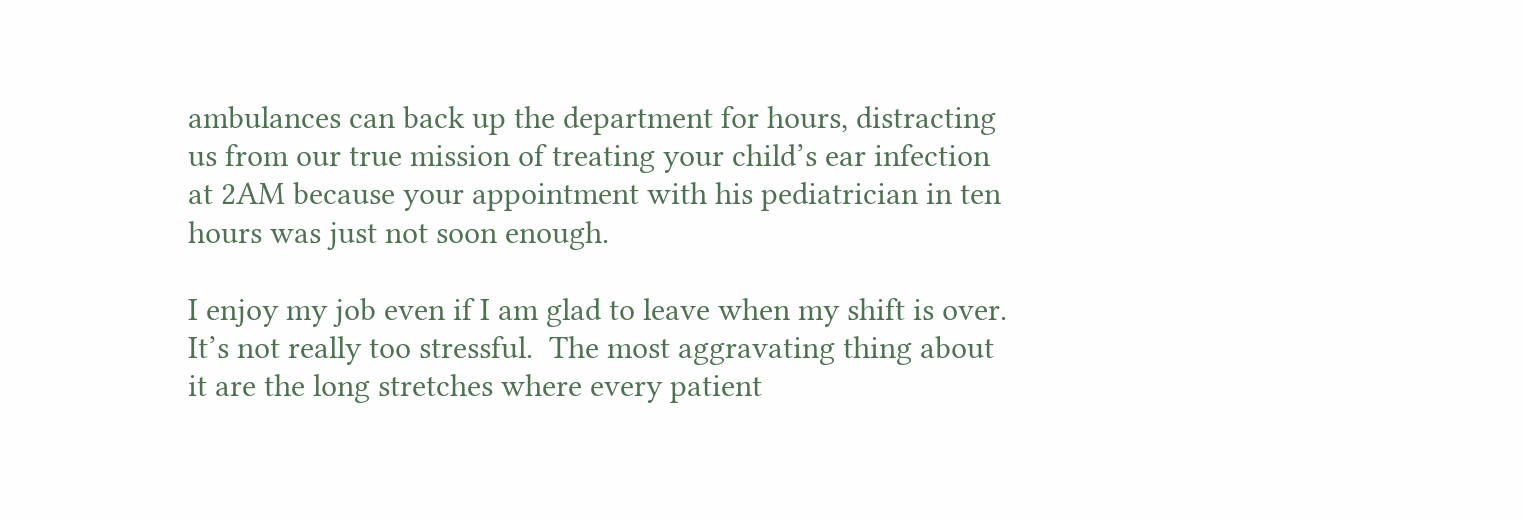ambulances can back up the department for hours, distracting us from our true mission of treating your child’s ear infection at 2AM because your appointment with his pediatrician in ten hours was just not soon enough.

I enjoy my job even if I am glad to leave when my shift is over.  It’s not really too stressful.  The most aggravating thing about it are the long stretches where every patient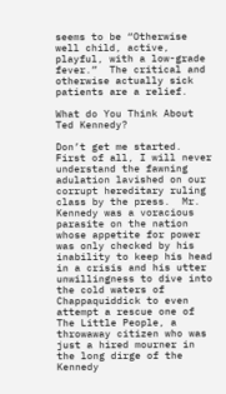seems to be “Otherwise well child, active, playful, with a low-grade fever.”  The critical and otherwise actually sick patients are a relief.

What do You Think About Ted Kennedy?

Don’t get me started.  First of all, I will never understand the fawning adulation lavished on our corrupt hereditary ruling class by the press.  Mr. Kennedy was a voracious parasite on the nation whose appetite for power was only checked by his inability to keep his head in a crisis and his utter unwillingness to dive into the cold waters of Chappaquiddick to even attempt a rescue one of The Little People, a throwaway citizen who was just a hired mourner in the long dirge of the Kennedy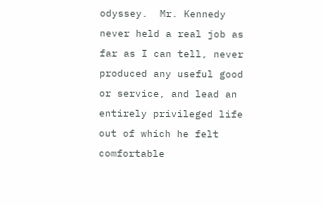odyssey.  Mr. Kennedy never held a real job as far as I can tell, never produced any useful good or service, and lead an entirely privileged life out of which he felt comfortable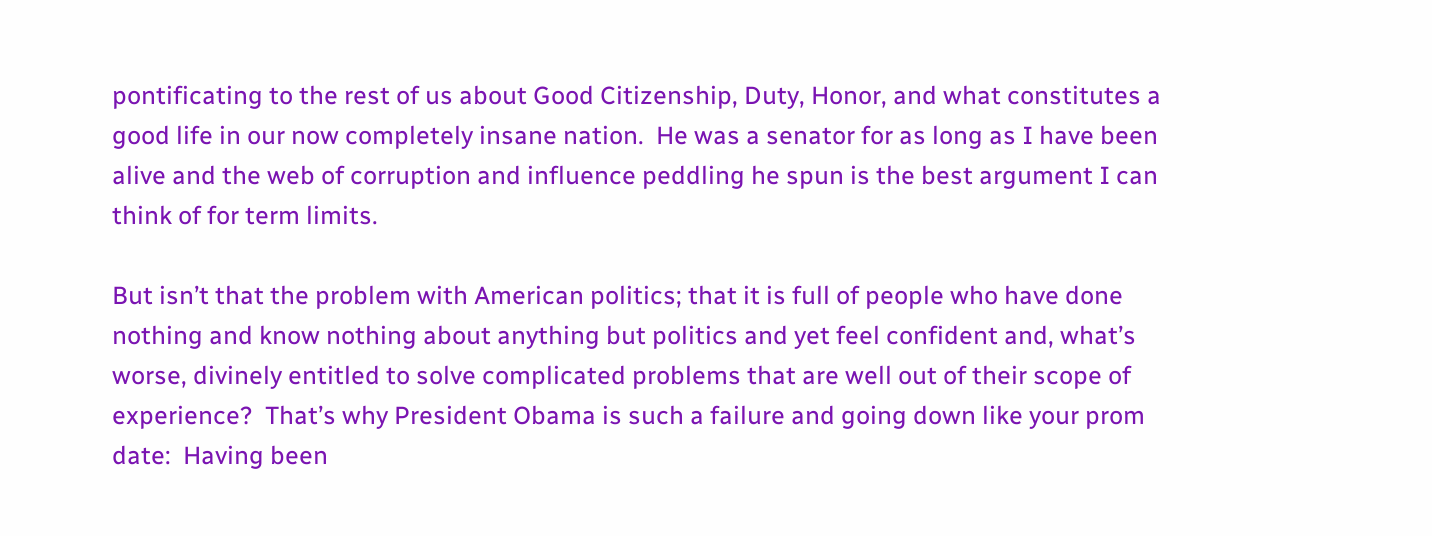pontificating to the rest of us about Good Citizenship, Duty, Honor, and what constitutes a good life in our now completely insane nation.  He was a senator for as long as I have been alive and the web of corruption and influence peddling he spun is the best argument I can think of for term limits.

But isn’t that the problem with American politics; that it is full of people who have done nothing and know nothing about anything but politics and yet feel confident and, what’s worse, divinely entitled to solve complicated problems that are well out of their scope of experience?  That’s why President Obama is such a failure and going down like your prom date:  Having been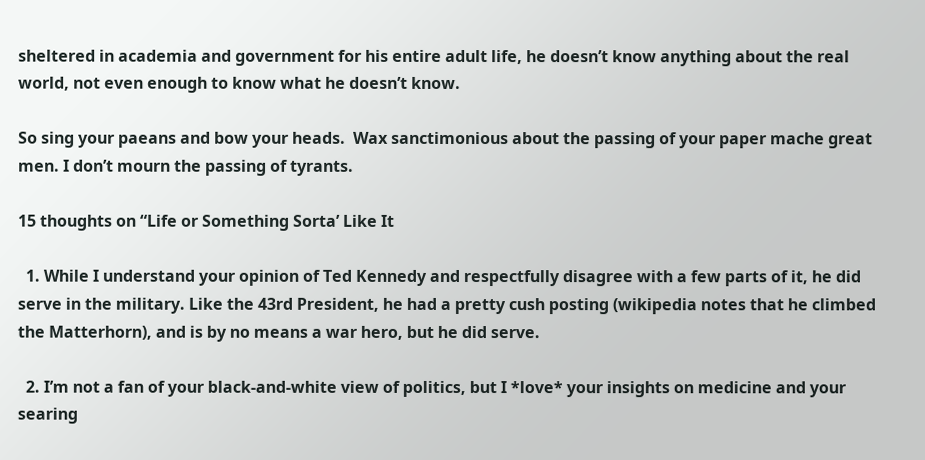sheltered in academia and government for his entire adult life, he doesn’t know anything about the real world, not even enough to know what he doesn’t know.

So sing your paeans and bow your heads.  Wax sanctimonious about the passing of your paper mache great men. I don’t mourn the passing of tyrants.

15 thoughts on “Life or Something Sorta’ Like It

  1. While I understand your opinion of Ted Kennedy and respectfully disagree with a few parts of it, he did serve in the military. Like the 43rd President, he had a pretty cush posting (wikipedia notes that he climbed the Matterhorn), and is by no means a war hero, but he did serve.

  2. I’m not a fan of your black-and-white view of politics, but I *love* your insights on medicine and your searing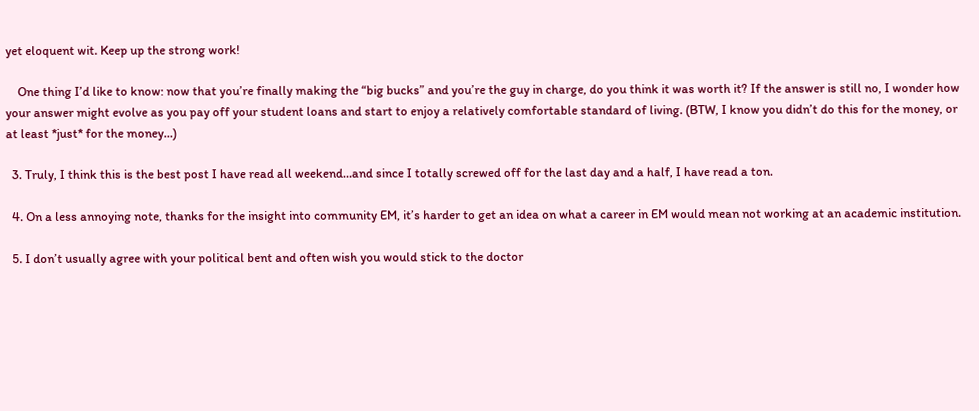yet eloquent wit. Keep up the strong work!

    One thing I’d like to know: now that you’re finally making the “big bucks” and you’re the guy in charge, do you think it was worth it? If the answer is still no, I wonder how your answer might evolve as you pay off your student loans and start to enjoy a relatively comfortable standard of living. (BTW, I know you didn’t do this for the money, or at least *just* for the money…)

  3. Truly, I think this is the best post I have read all weekend…and since I totally screwed off for the last day and a half, I have read a ton.

  4. On a less annoying note, thanks for the insight into community EM, it’s harder to get an idea on what a career in EM would mean not working at an academic institution.

  5. I don’t usually agree with your political bent and often wish you would stick to the doctor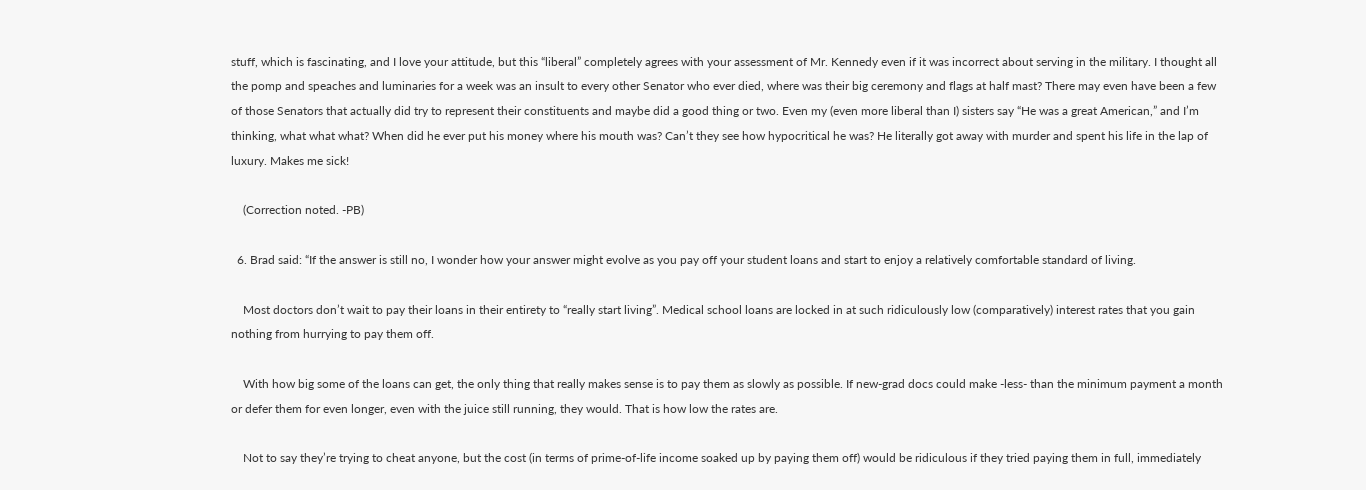stuff, which is fascinating, and I love your attitude, but this “liberal” completely agrees with your assessment of Mr. Kennedy even if it was incorrect about serving in the military. I thought all the pomp and speaches and luminaries for a week was an insult to every other Senator who ever died, where was their big ceremony and flags at half mast? There may even have been a few of those Senators that actually did try to represent their constituents and maybe did a good thing or two. Even my (even more liberal than I) sisters say “He was a great American,” and I’m thinking, what what what? When did he ever put his money where his mouth was? Can’t they see how hypocritical he was? He literally got away with murder and spent his life in the lap of luxury. Makes me sick!

    (Correction noted. -PB)

  6. Brad said: “If the answer is still no, I wonder how your answer might evolve as you pay off your student loans and start to enjoy a relatively comfortable standard of living.

    Most doctors don’t wait to pay their loans in their entirety to “really start living”. Medical school loans are locked in at such ridiculously low (comparatively) interest rates that you gain nothing from hurrying to pay them off.

    With how big some of the loans can get, the only thing that really makes sense is to pay them as slowly as possible. If new-grad docs could make -less- than the minimum payment a month or defer them for even longer, even with the juice still running, they would. That is how low the rates are.

    Not to say they’re trying to cheat anyone, but the cost (in terms of prime-of-life income soaked up by paying them off) would be ridiculous if they tried paying them in full, immediately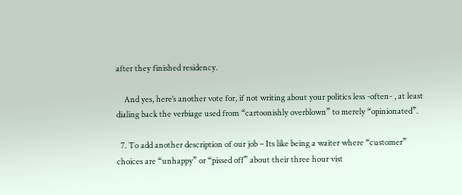after they finished residency.

    And yes, here’s another vote for, if not writing about your politics less -often- , at least dialing back the verbiage used from “cartoonishly overblown” to merely “opinionated”.

  7. To add another description of our job – Its like being a waiter where “customer” choices are “unhappy” or “pissed off” about their three hour vist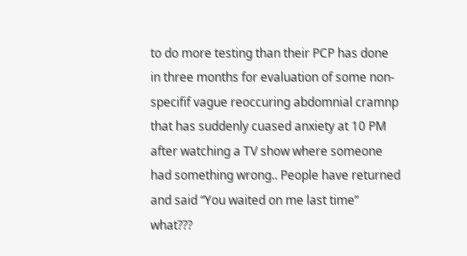to do more testing than their PCP has done in three months for evaluation of some non-specifif vague reoccuring abdomnial cramnp that has suddenly cuased anxiety at 10 PM after watching a TV show where someone had something wrong.. People have returned and said “You waited on me last time” what???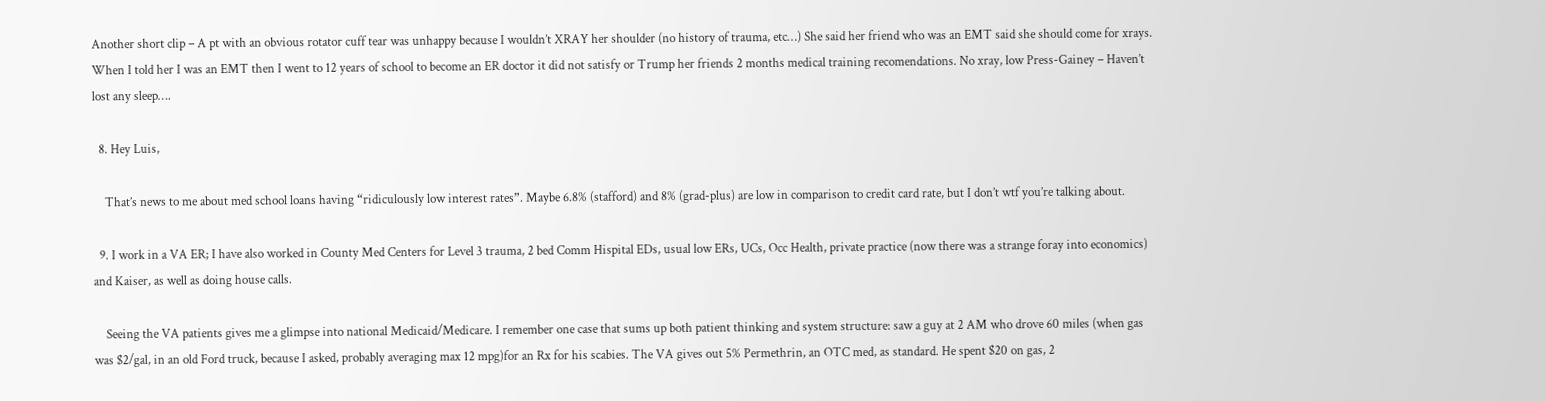Another short clip – A pt with an obvious rotator cuff tear was unhappy because I wouldn’t XRAY her shoulder (no history of trauma, etc…) She said her friend who was an EMT said she should come for xrays. When I told her I was an EMT then I went to 12 years of school to become an ER doctor it did not satisfy or Trump her friends 2 months medical training recomendations. No xray, low Press-Gainey – Haven’t lost any sleep….

  8. Hey Luis,

    That’s news to me about med school loans having “ridiculously low interest rates”. Maybe 6.8% (stafford) and 8% (grad-plus) are low in comparison to credit card rate, but I don’t wtf you’re talking about.

  9. I work in a VA ER; I have also worked in County Med Centers for Level 3 trauma, 2 bed Comm Hispital EDs, usual low ERs, UCs, Occ Health, private practice (now there was a strange foray into economics) and Kaiser, as well as doing house calls.

    Seeing the VA patients gives me a glimpse into national Medicaid/Medicare. I remember one case that sums up both patient thinking and system structure: saw a guy at 2 AM who drove 60 miles (when gas was $2/gal, in an old Ford truck, because I asked, probably averaging max 12 mpg)for an Rx for his scabies. The VA gives out 5% Permethrin, an OTC med, as standard. He spent $20 on gas, 2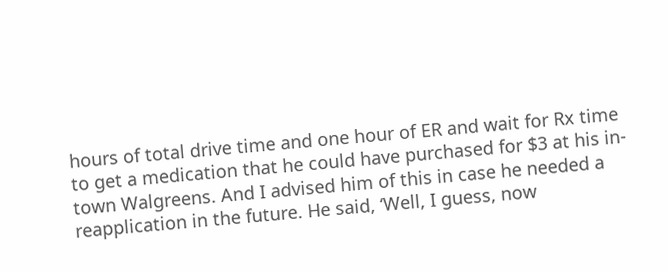hours of total drive time and one hour of ER and wait for Rx time to get a medication that he could have purchased for $3 at his in-town Walgreens. And I advised him of this in case he needed a reapplication in the future. He said, ‘Well, I guess, now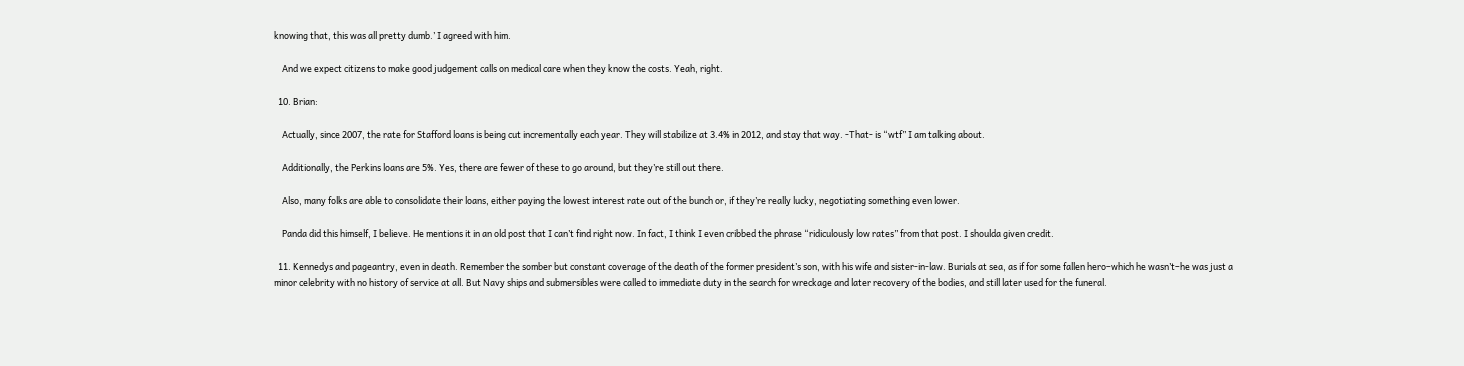knowing that, this was all pretty dumb.’ I agreed with him.

    And we expect citizens to make good judgement calls on medical care when they know the costs. Yeah, right.

  10. Brian:

    Actually, since 2007, the rate for Stafford loans is being cut incrementally each year. They will stabilize at 3.4% in 2012, and stay that way. -That- is “wtf” I am talking about.

    Additionally, the Perkins loans are 5%. Yes, there are fewer of these to go around, but they’re still out there.

    Also, many folks are able to consolidate their loans, either paying the lowest interest rate out of the bunch or, if they’re really lucky, negotiating something even lower.

    Panda did this himself, I believe. He mentions it in an old post that I can’t find right now. In fact, I think I even cribbed the phrase “ridiculously low rates” from that post. I shoulda given credit.

  11. Kennedys and pageantry, even in death. Remember the somber but constant coverage of the death of the former president’s son, with his wife and sister-in-law. Burials at sea, as if for some fallen hero–which he wasn’t–he was just a minor celebrity with no history of service at all. But Navy ships and submersibles were called to immediate duty in the search for wreckage and later recovery of the bodies, and still later used for the funeral.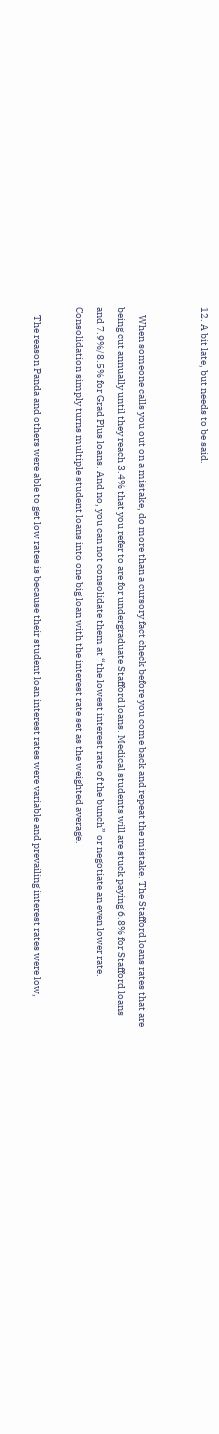12. A bit late, but needs to be said.


    When someone calls you out on a mistake, do more than a cursory fact check before you come back and repeat the mistake. The Stafford loans rates that are being cut annually until they reach 3.4% that you refer to are for undergraduate Stafford loans. Medical students will are stuck paying 6.8% for Stafford loans and 7.9%/8.5% for Grad Plus loans. And no, you can not consolidate them at “the lowest interest rate of the bunch” or negotiate an even lower rate. Consolidation simply turns multiple student loans into one big loan with the interest rate set as the weighted average.

    The reason Panda and others were able to get low rates is because their student loan interest rates were variable and prevailing interest rates were low,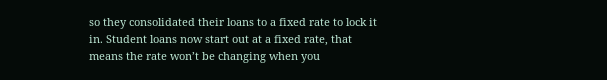so they consolidated their loans to a fixed rate to lock it in. Student loans now start out at a fixed rate, that means the rate won’t be changing when you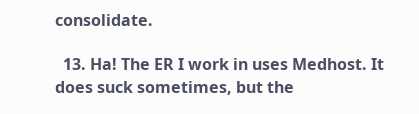consolidate.

  13. Ha! The ER I work in uses Medhost. It does suck sometimes, but the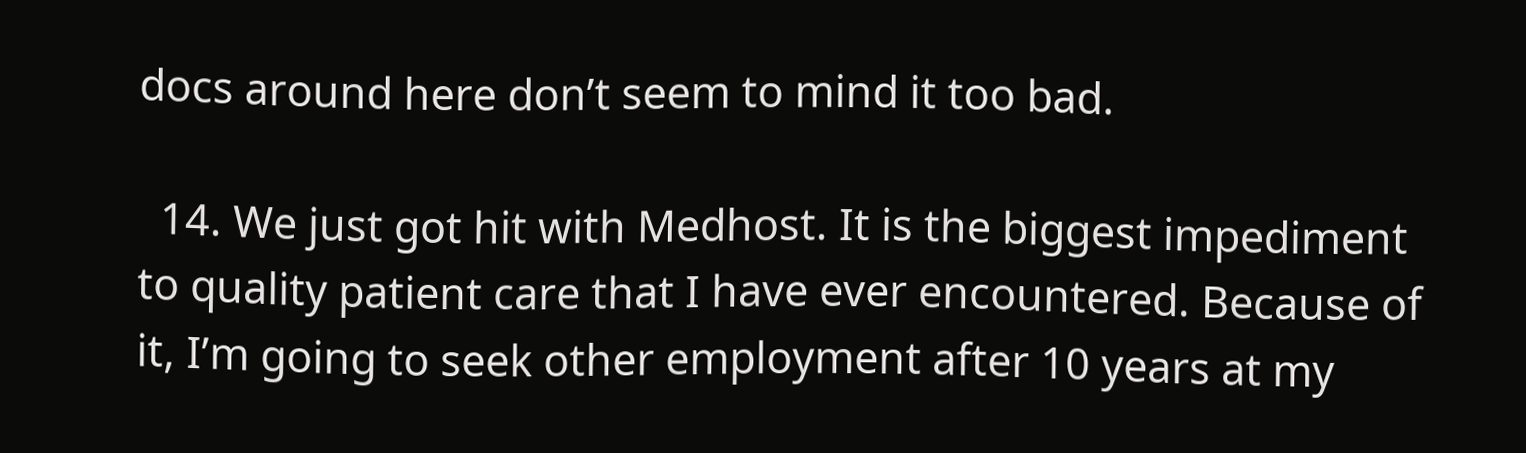docs around here don’t seem to mind it too bad.

  14. We just got hit with Medhost. It is the biggest impediment to quality patient care that I have ever encountered. Because of it, I’m going to seek other employment after 10 years at my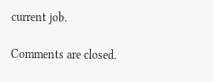current job.

Comments are closed.